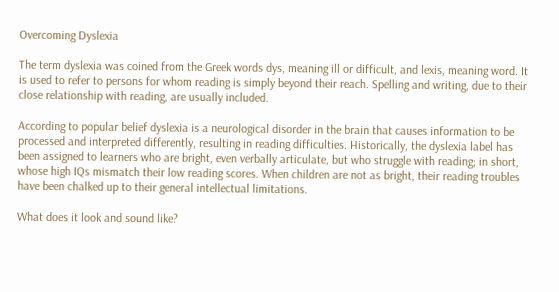Overcoming Dyslexia

The term dyslexia was coined from the Greek words dys, meaning ill or difficult, and lexis, meaning word. It is used to refer to persons for whom reading is simply beyond their reach. Spelling and writing, due to their close relationship with reading, are usually included.

According to popular belief dyslexia is a neurological disorder in the brain that causes information to be processed and interpreted differently, resulting in reading difficulties. Historically, the dyslexia label has been assigned to learners who are bright, even verbally articulate, but who struggle with reading; in short, whose high IQs mismatch their low reading scores. When children are not as bright, their reading troubles have been chalked up to their general intellectual limitations.

What does it look and sound like?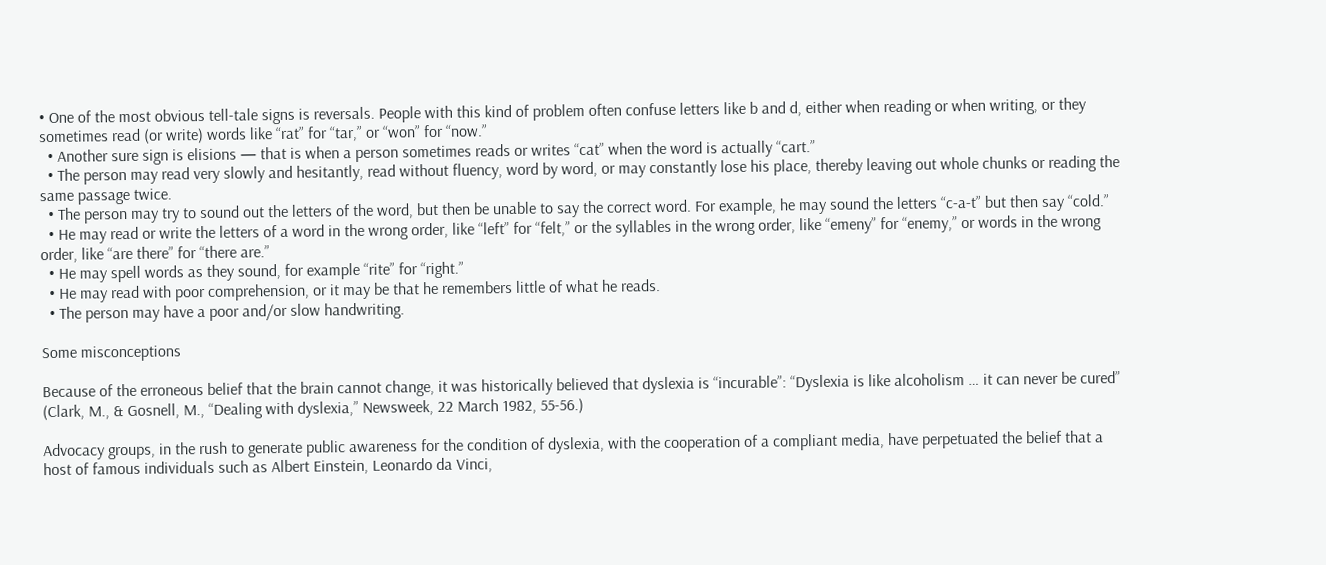• One of the most obvious tell-tale signs is reversals. People with this kind of problem often confuse letters like b and d, either when reading or when writing, or they sometimes read (or write) words like “rat” for “tar,” or “won” for “now.”
  • Another sure sign is elisions — that is when a person sometimes reads or writes “cat” when the word is actually “cart.”
  • The person may read very slowly and hesitantly, read without fluency, word by word, or may constantly lose his place, thereby leaving out whole chunks or reading the same passage twice.
  • The person may try to sound out the letters of the word, but then be unable to say the correct word. For example, he may sound the letters “c-a-t” but then say “cold.”
  • He may read or write the letters of a word in the wrong order, like “left” for “felt,” or the syllables in the wrong order, like “emeny” for “enemy,” or words in the wrong order, like “are there” for “there are.”
  • He may spell words as they sound, for example “rite” for “right.”
  • He may read with poor comprehension, or it may be that he remembers little of what he reads.
  • The person may have a poor and/or slow handwriting.

Some misconceptions

Because of the erroneous belief that the brain cannot change, it was historically believed that dyslexia is “incurable”: “Dyslexia is like alcoholism … it can never be cured” (Clark, M., & Gosnell, M., “Dealing with dyslexia,” Newsweek, 22 March 1982, 55-56.)

Advocacy groups, in the rush to generate public awareness for the condition of dyslexia, with the cooperation of a compliant media, have perpetuated the belief that a host of famous individuals such as Albert Einstein, Leonardo da Vinci,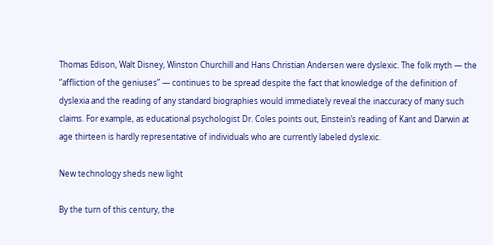Thomas Edison, Walt Disney, Winston Churchill and Hans Christian Andersen were dyslexic. The folk myth — the “affliction of the geniuses” — continues to be spread despite the fact that knowledge of the definition of dyslexia and the reading of any standard biographies would immediately reveal the inaccuracy of many such claims. For example, as educational psychologist Dr. Coles points out, Einstein’s reading of Kant and Darwin at age thirteen is hardly representative of individuals who are currently labeled dyslexic.

New technology sheds new light

By the turn of this century, the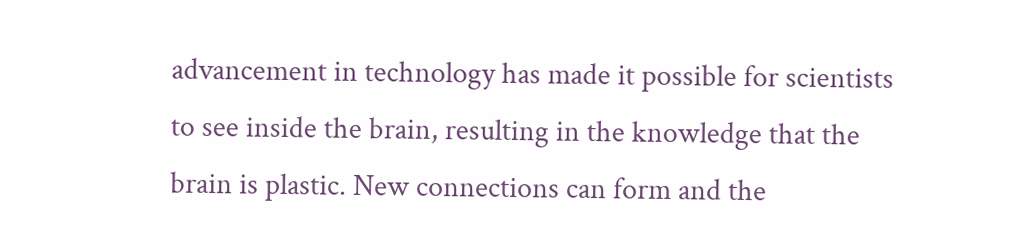advancement in technology has made it possible for scientists to see inside the brain, resulting in the knowledge that the brain is plastic. New connections can form and the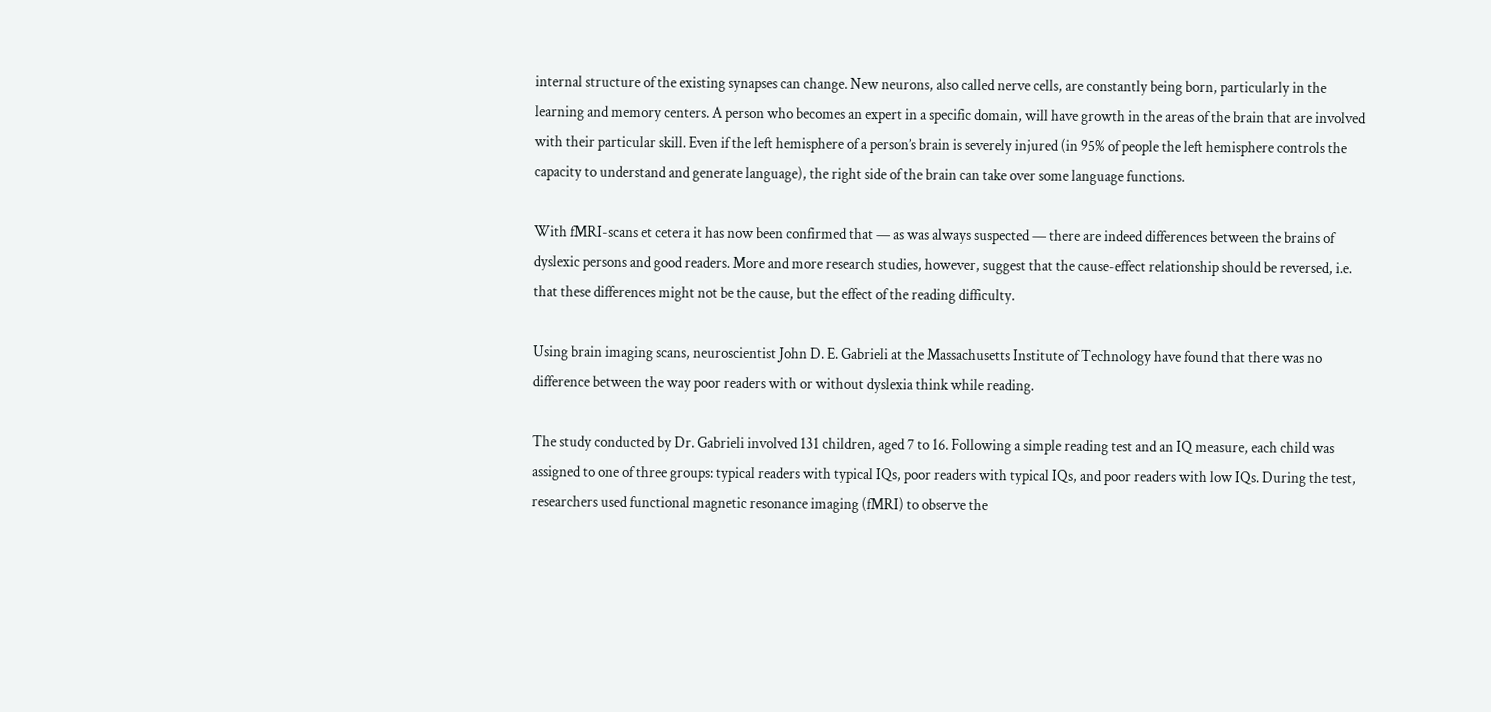internal structure of the existing synapses can change. New neurons, also called nerve cells, are constantly being born, particularly in the learning and memory centers. A person who becomes an expert in a specific domain, will have growth in the areas of the brain that are involved with their particular skill. Even if the left hemisphere of a person’s brain is severely injured (in 95% of people the left hemisphere controls the capacity to understand and generate language), the right side of the brain can take over some language functions.

With fMRI-scans et cetera it has now been confirmed that — as was always suspected — there are indeed differences between the brains of dyslexic persons and good readers. More and more research studies, however, suggest that the cause-effect relationship should be reversed, i.e. that these differences might not be the cause, but the effect of the reading difficulty.

Using brain imaging scans, neuroscientist John D. E. Gabrieli at the Massachusetts Institute of Technology have found that there was no difference between the way poor readers with or without dyslexia think while reading.

The study conducted by Dr. Gabrieli involved 131 children, aged 7 to 16. Following a simple reading test and an IQ measure, each child was assigned to one of three groups: typical readers with typical IQs, poor readers with typical IQs, and poor readers with low IQs. During the test, researchers used functional magnetic resonance imaging (fMRI) to observe the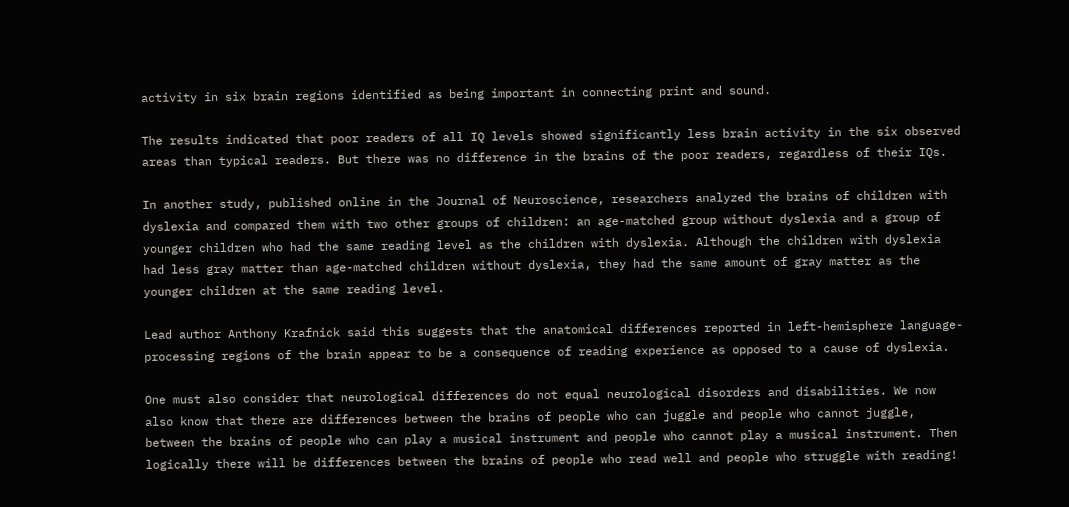activity in six brain regions identified as being important in connecting print and sound.

The results indicated that poor readers of all IQ levels showed significantly less brain activity in the six observed areas than typical readers. But there was no difference in the brains of the poor readers, regardless of their IQs.

In another study, published online in the Journal of Neuroscience, researchers analyzed the brains of children with dyslexia and compared them with two other groups of children: an age-matched group without dyslexia and a group of younger children who had the same reading level as the children with dyslexia. Although the children with dyslexia had less gray matter than age-matched children without dyslexia, they had the same amount of gray matter as the younger children at the same reading level.

Lead author Anthony Krafnick said this suggests that the anatomical differences reported in left-hemisphere language-processing regions of the brain appear to be a consequence of reading experience as opposed to a cause of dyslexia.

One must also consider that neurological differences do not equal neurological disorders and disabilities. We now also know that there are differences between the brains of people who can juggle and people who cannot juggle, between the brains of people who can play a musical instrument and people who cannot play a musical instrument. Then logically there will be differences between the brains of people who read well and people who struggle with reading!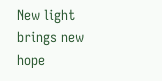New light brings new hope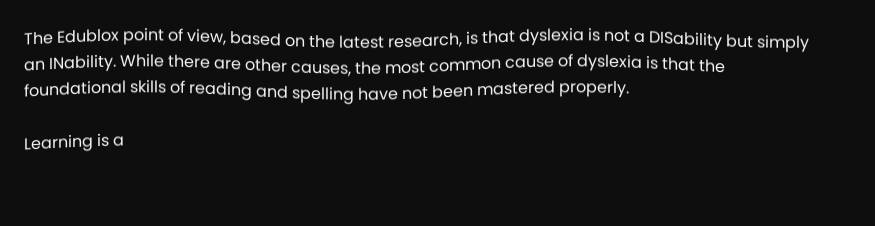The Edublox point of view, based on the latest research, is that dyslexia is not a DISability but simply an INability. While there are other causes, the most common cause of dyslexia is that the foundational skills of reading and spelling have not been mastered properly.

Learning is a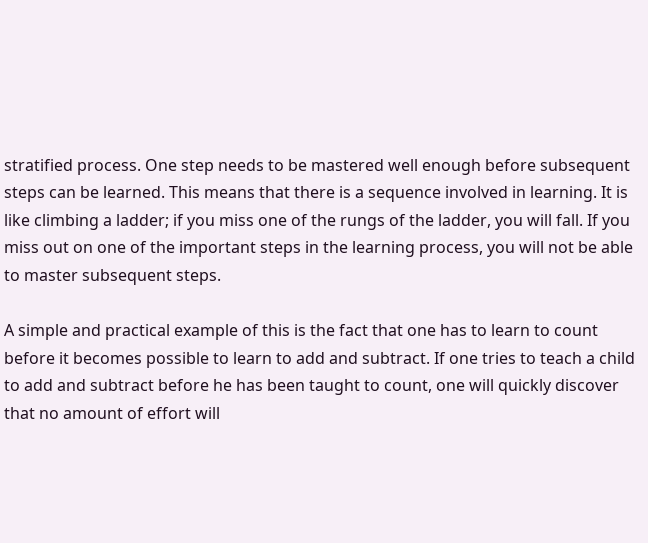stratified process. One step needs to be mastered well enough before subsequent steps can be learned. This means that there is a sequence involved in learning. It is like climbing a ladder; if you miss one of the rungs of the ladder, you will fall. If you miss out on one of the important steps in the learning process, you will not be able to master subsequent steps.

A simple and practical example of this is the fact that one has to learn to count before it becomes possible to learn to add and subtract. If one tries to teach a child to add and subtract before he has been taught to count, one will quickly discover that no amount of effort will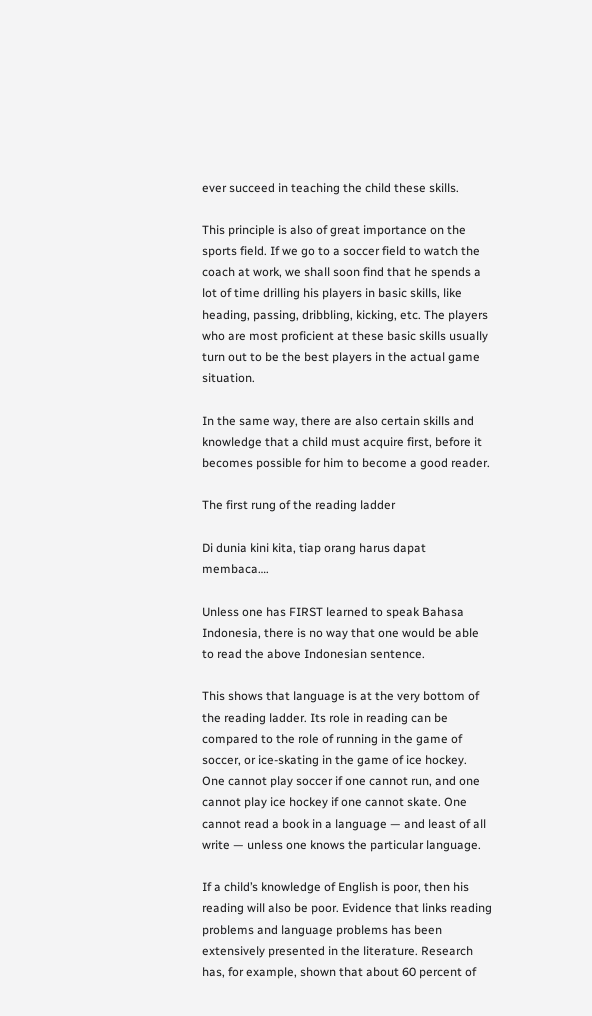ever succeed in teaching the child these skills.

This principle is also of great importance on the sports field. If we go to a soccer field to watch the coach at work, we shall soon find that he spends a lot of time drilling his players in basic skills, like heading, passing, dribbling, kicking, etc. The players who are most proficient at these basic skills usually turn out to be the best players in the actual game situation.

In the same way, there are also certain skills and knowledge that a child must acquire first, before it becomes possible for him to become a good reader.

The first rung of the reading ladder

Di dunia kini kita, tiap orang harus dapat membaca….

Unless one has FIRST learned to speak Bahasa Indonesia, there is no way that one would be able to read the above Indonesian sentence.

This shows that language is at the very bottom of the reading ladder. Its role in reading can be compared to the role of running in the game of soccer, or ice-skating in the game of ice hockey. One cannot play soccer if one cannot run, and one cannot play ice hockey if one cannot skate. One cannot read a book in a language — and least of all write — unless one knows the particular language.

If a child’s knowledge of English is poor, then his reading will also be poor. Evidence that links reading problems and language problems has been extensively presented in the literature. Research has, for example, shown that about 60 percent of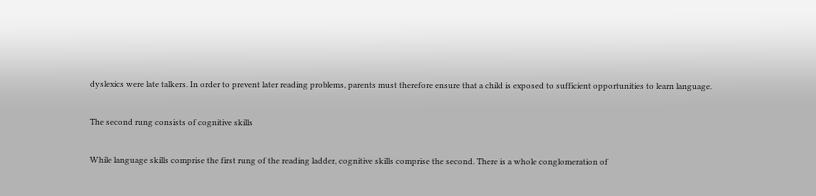dyslexics were late talkers. In order to prevent later reading problems, parents must therefore ensure that a child is exposed to sufficient opportunities to learn language.

The second rung consists of cognitive skills

While language skills comprise the first rung of the reading ladder, cognitive skills comprise the second. There is a whole conglomeration of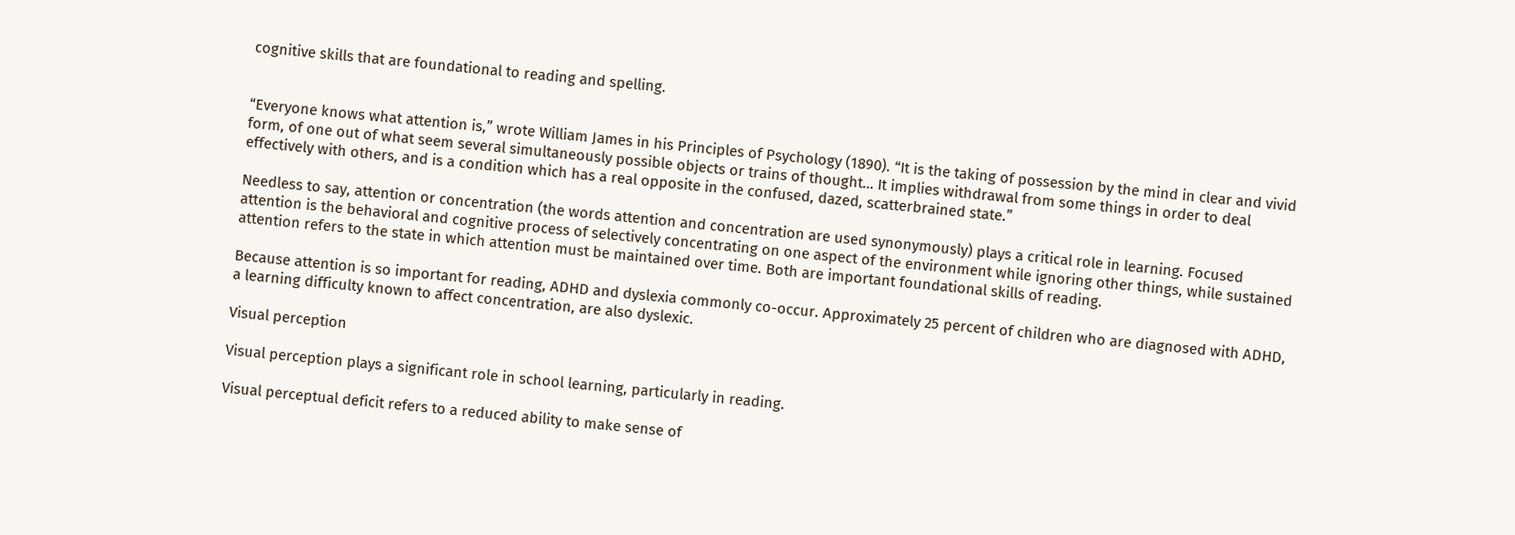cognitive skills that are foundational to reading and spelling.


“Everyone knows what attention is,” wrote William James in his Principles of Psychology (1890). “It is the taking of possession by the mind in clear and vivid form, of one out of what seem several simultaneously possible objects or trains of thought… It implies withdrawal from some things in order to deal effectively with others, and is a condition which has a real opposite in the confused, dazed, scatterbrained state.”

Needless to say, attention or concentration (the words attention and concentration are used synonymously) plays a critical role in learning. Focused attention is the behavioral and cognitive process of selectively concentrating on one aspect of the environment while ignoring other things, while sustained attention refers to the state in which attention must be maintained over time. Both are important foundational skills of reading.

Because attention is so important for reading, ADHD and dyslexia commonly co-occur. Approximately 25 percent of children who are diagnosed with ADHD, a learning difficulty known to affect concentration, are also dyslexic.

Visual perception

Visual perception plays a significant role in school learning, particularly in reading.

Visual perceptual deficit refers to a reduced ability to make sense of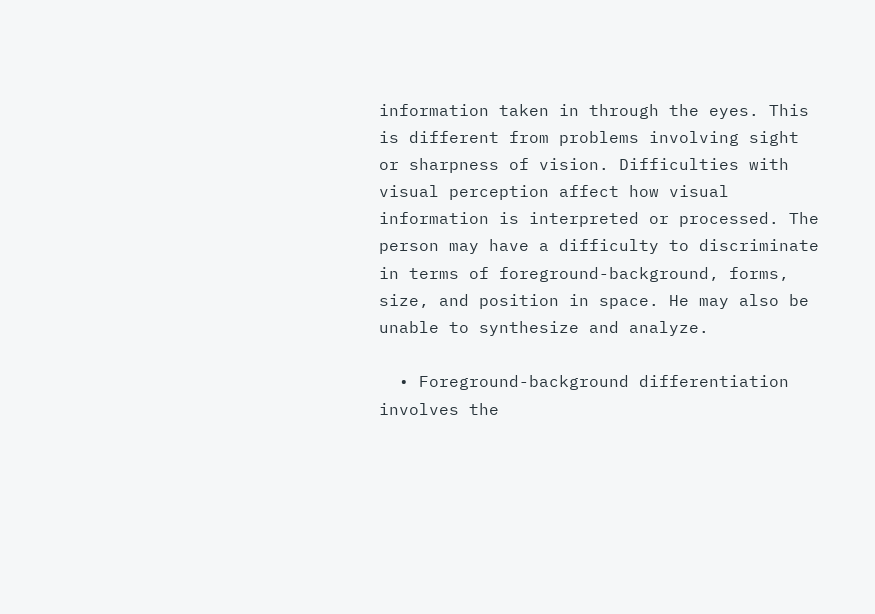information taken in through the eyes. This is different from problems involving sight or sharpness of vision. Difficulties with visual perception affect how visual information is interpreted or processed. The person may have a difficulty to discriminate in terms of foreground-background, forms, size, and position in space. He may also be unable to synthesize and analyze.

  • Foreground-background differentiation involves the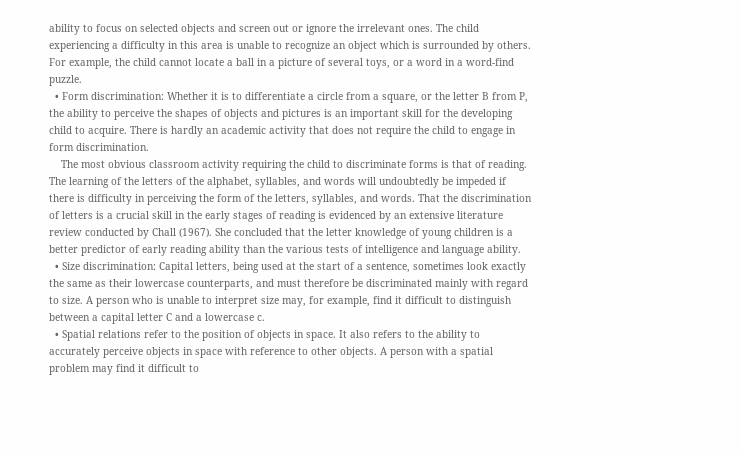ability to focus on selected objects and screen out or ignore the irrelevant ones. The child experiencing a difficulty in this area is unable to recognize an object which is surrounded by others. For example, the child cannot locate a ball in a picture of several toys, or a word in a word-find puzzle.
  • Form discrimination: Whether it is to differentiate a circle from a square, or the letter B from P, the ability to perceive the shapes of objects and pictures is an important skill for the developing child to acquire. There is hardly an academic activity that does not require the child to engage in form discrimination.
    The most obvious classroom activity requiring the child to discriminate forms is that of reading. The learning of the letters of the alphabet, syllables, and words will undoubtedly be impeded if there is difficulty in perceiving the form of the letters, syllables, and words. That the discrimination of letters is a crucial skill in the early stages of reading is evidenced by an extensive literature review conducted by Chall (1967). She concluded that the letter knowledge of young children is a better predictor of early reading ability than the various tests of intelligence and language ability.
  • Size discrimination: Capital letters, being used at the start of a sentence, sometimes look exactly the same as their lowercase counterparts, and must therefore be discriminated mainly with regard to size. A person who is unable to interpret size may, for example, find it difficult to distinguish between a capital letter C and a lowercase c.
  • Spatial relations refer to the position of objects in space. It also refers to the ability to accurately perceive objects in space with reference to other objects. A person with a spatial problem may find it difficult to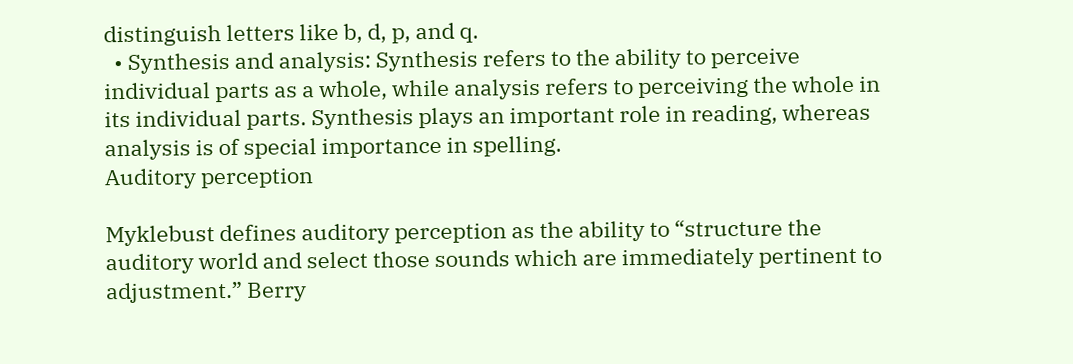distinguish letters like b, d, p, and q.
  • Synthesis and analysis: Synthesis refers to the ability to perceive individual parts as a whole, while analysis refers to perceiving the whole in its individual parts. Synthesis plays an important role in reading, whereas analysis is of special importance in spelling.
Auditory perception

Myklebust defines auditory perception as the ability to “structure the auditory world and select those sounds which are immediately pertinent to adjustment.” Berry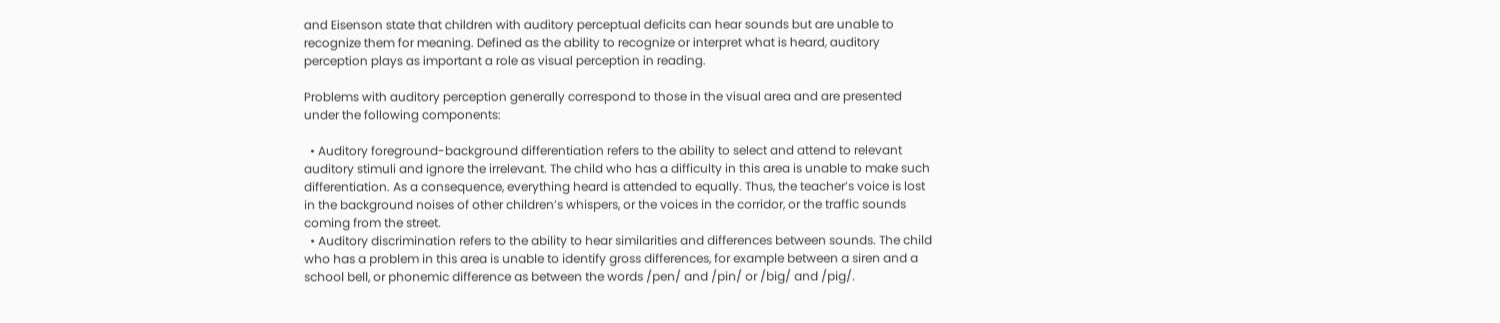and Eisenson state that children with auditory perceptual deficits can hear sounds but are unable to recognize them for meaning. Defined as the ability to recognize or interpret what is heard, auditory perception plays as important a role as visual perception in reading.

Problems with auditory perception generally correspond to those in the visual area and are presented under the following components:

  • Auditory foreground-background differentiation refers to the ability to select and attend to relevant auditory stimuli and ignore the irrelevant. The child who has a difficulty in this area is unable to make such differentiation. As a consequence, everything heard is attended to equally. Thus, the teacher’s voice is lost in the background noises of other children’s whispers, or the voices in the corridor, or the traffic sounds coming from the street.
  • Auditory discrimination refers to the ability to hear similarities and differences between sounds. The child who has a problem in this area is unable to identify gross differences, for example between a siren and a school bell, or phonemic difference as between the words /pen/ and /pin/ or /big/ and /pig/.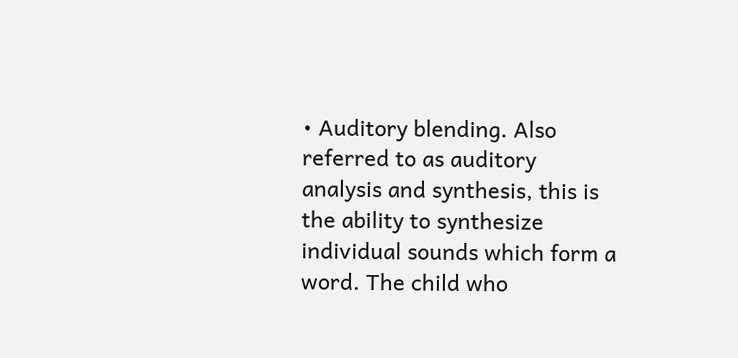• Auditory blending. Also referred to as auditory analysis and synthesis, this is the ability to synthesize individual sounds which form a word. The child who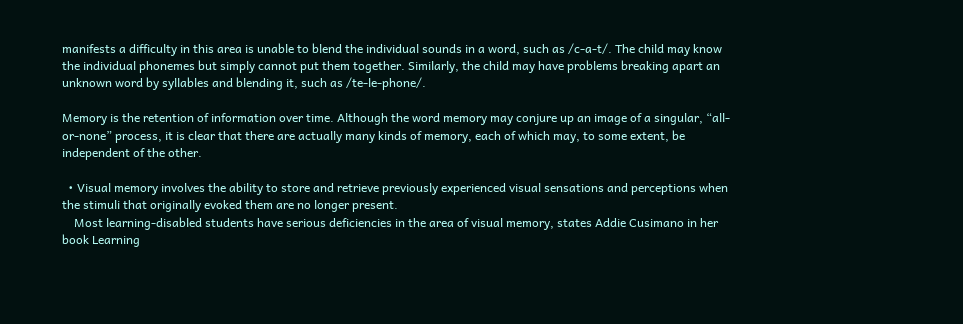manifests a difficulty in this area is unable to blend the individual sounds in a word, such as /c-a-t/. The child may know the individual phonemes but simply cannot put them together. Similarly, the child may have problems breaking apart an unknown word by syllables and blending it, such as /te-le-phone/.

Memory is the retention of information over time. Although the word memory may conjure up an image of a singular, “all-or-none” process, it is clear that there are actually many kinds of memory, each of which may, to some extent, be independent of the other.

  • Visual memory involves the ability to store and retrieve previously experienced visual sensations and perceptions when the stimuli that originally evoked them are no longer present.
    Most learning-disabled students have serious deficiencies in the area of visual memory, states Addie Cusimano in her book Learning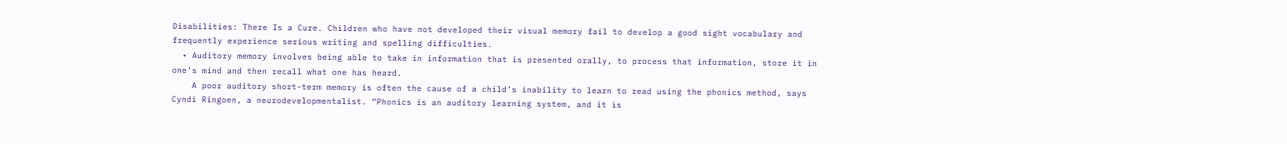Disabilities: There Is a Cure. Children who have not developed their visual memory fail to develop a good sight vocabulary and frequently experience serious writing and spelling difficulties.
  • Auditory memory involves being able to take in information that is presented orally, to process that information, store it in one’s mind and then recall what one has heard.
    A poor auditory short-term memory is often the cause of a child’s inability to learn to read using the phonics method, says Cyndi Ringoen, a neurodevelopmentalist. “Phonics is an auditory learning system, and it is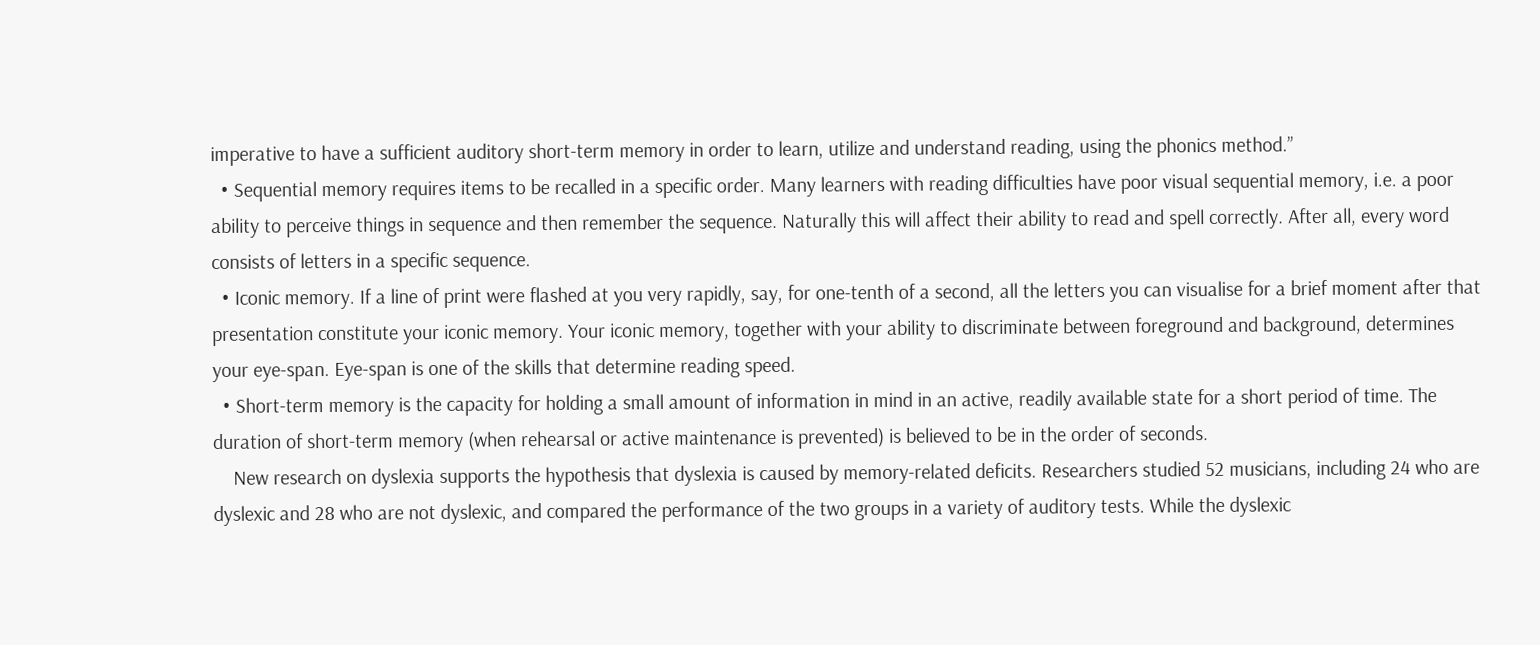imperative to have a sufficient auditory short-term memory in order to learn, utilize and understand reading, using the phonics method.”
  • Sequential memory requires items to be recalled in a specific order. Many learners with reading difficulties have poor visual sequential memory, i.e. a poor ability to perceive things in sequence and then remember the sequence. Naturally this will affect their ability to read and spell correctly. After all, every word consists of letters in a specific sequence.
  • Iconic memory. If a line of print were flashed at you very rapidly, say, for one-tenth of a second, all the letters you can visualise for a brief moment after that presentation constitute your iconic memory. Your iconic memory, together with your ability to discriminate between foreground and background, determines your eye-span. Eye-span is one of the skills that determine reading speed.
  • Short-term memory is the capacity for holding a small amount of information in mind in an active, readily available state for a short period of time. The duration of short-term memory (when rehearsal or active maintenance is prevented) is believed to be in the order of seconds.
    New research on dyslexia supports the hypothesis that dyslexia is caused by memory-related deficits. Researchers studied 52 musicians, including 24 who are dyslexic and 28 who are not dyslexic, and compared the performance of the two groups in a variety of auditory tests. While the dyslexic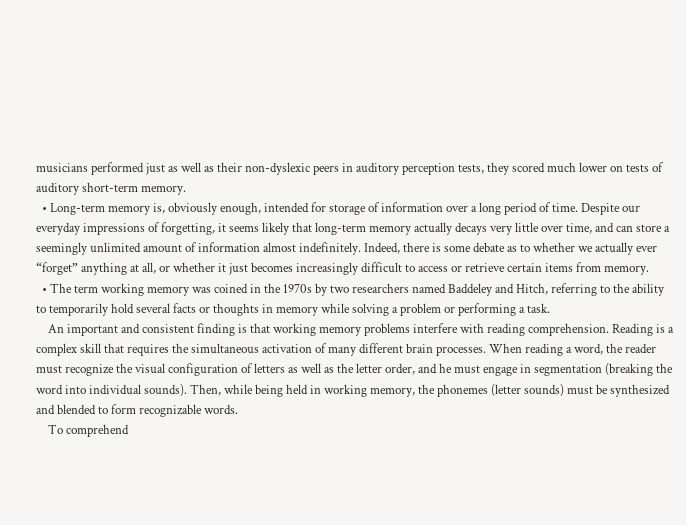musicians performed just as well as their non-dyslexic peers in auditory perception tests, they scored much lower on tests of auditory short-term memory.
  • Long-term memory is, obviously enough, intended for storage of information over a long period of time. Despite our everyday impressions of forgetting, it seems likely that long-term memory actually decays very little over time, and can store a seemingly unlimited amount of information almost indefinitely. Indeed, there is some debate as to whether we actually ever “forget” anything at all, or whether it just becomes increasingly difficult to access or retrieve certain items from memory.
  • The term working memory was coined in the 1970s by two researchers named Baddeley and Hitch, referring to the ability to temporarily hold several facts or thoughts in memory while solving a problem or performing a task.
    An important and consistent finding is that working memory problems interfere with reading comprehension. Reading is a complex skill that requires the simultaneous activation of many different brain processes. When reading a word, the reader must recognize the visual configuration of letters as well as the letter order, and he must engage in segmentation (breaking the word into individual sounds). Then, while being held in working memory, the phonemes (letter sounds) must be synthesized and blended to form recognizable words.
    To comprehend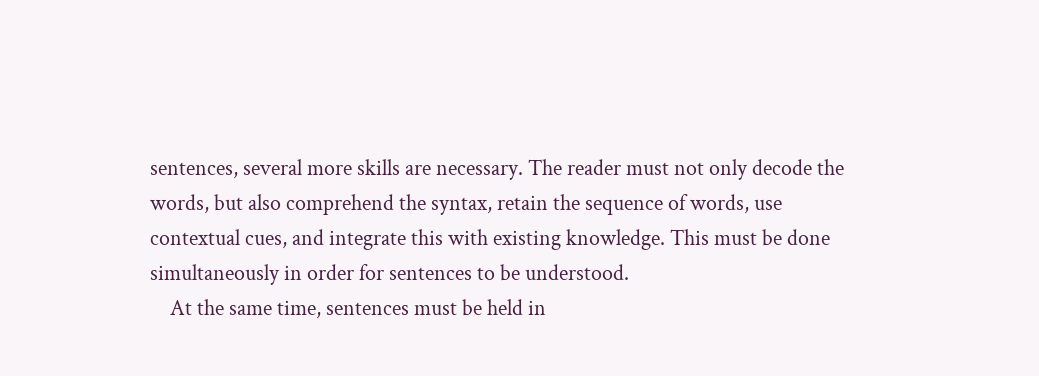sentences, several more skills are necessary. The reader must not only decode the words, but also comprehend the syntax, retain the sequence of words, use contextual cues, and integrate this with existing knowledge. This must be done simultaneously in order for sentences to be understood.
    At the same time, sentences must be held in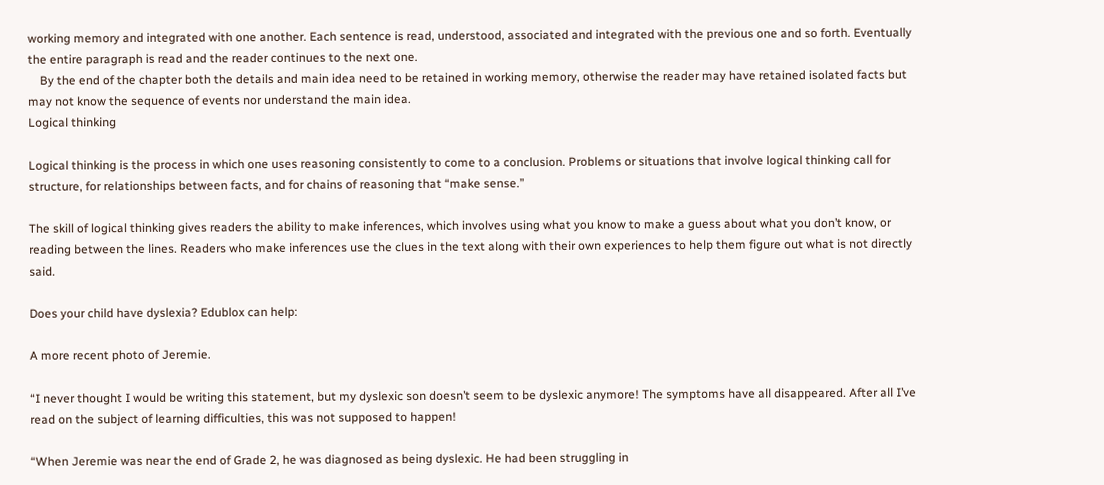working memory and integrated with one another. Each sentence is read, understood, associated and integrated with the previous one and so forth. Eventually the entire paragraph is read and the reader continues to the next one.
    By the end of the chapter both the details and main idea need to be retained in working memory, otherwise the reader may have retained isolated facts but may not know the sequence of events nor understand the main idea.
Logical thinking

Logical thinking is the process in which one uses reasoning consistently to come to a conclusion. Problems or situations that involve logical thinking call for structure, for relationships between facts, and for chains of reasoning that “make sense.”

The skill of logical thinking gives readers the ability to make inferences, which involves using what you know to make a guess about what you don’t know, or reading between the lines. Readers who make inferences use the clues in the text along with their own experiences to help them figure out what is not directly said.

Does your child have dyslexia? Edublox can help:

A more recent photo of Jeremie.

“I never thought I would be writing this statement, but my dyslexic son doesn’t seem to be dyslexic anymore! The symptoms have all disappeared. After all I’ve read on the subject of learning difficulties, this was not supposed to happen!

“When Jeremie was near the end of Grade 2, he was diagnosed as being dyslexic. He had been struggling in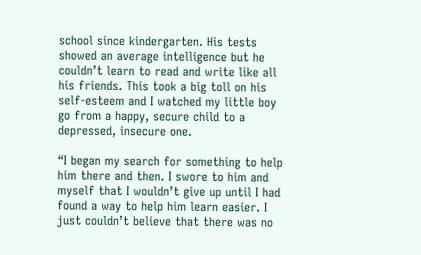school since kindergarten. His tests showed an average intelligence but he couldn’t learn to read and write like all his friends. This took a big toll on his self-esteem and I watched my little boy go from a happy, secure child to a depressed, insecure one.

“I began my search for something to help him there and then. I swore to him and myself that I wouldn’t give up until I had found a way to help him learn easier. I just couldn’t believe that there was no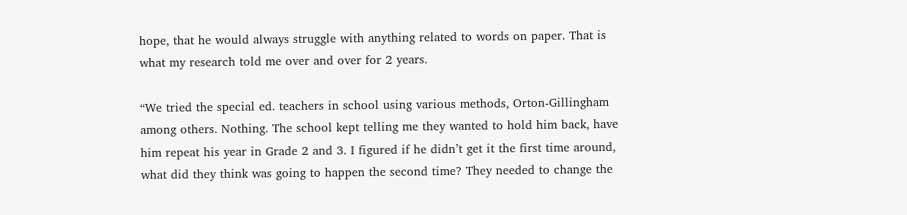hope, that he would always struggle with anything related to words on paper. That is what my research told me over and over for 2 years.

“We tried the special ed. teachers in school using various methods, Orton-Gillingham among others. Nothing. The school kept telling me they wanted to hold him back, have him repeat his year in Grade 2 and 3. I figured if he didn’t get it the first time around, what did they think was going to happen the second time? They needed to change the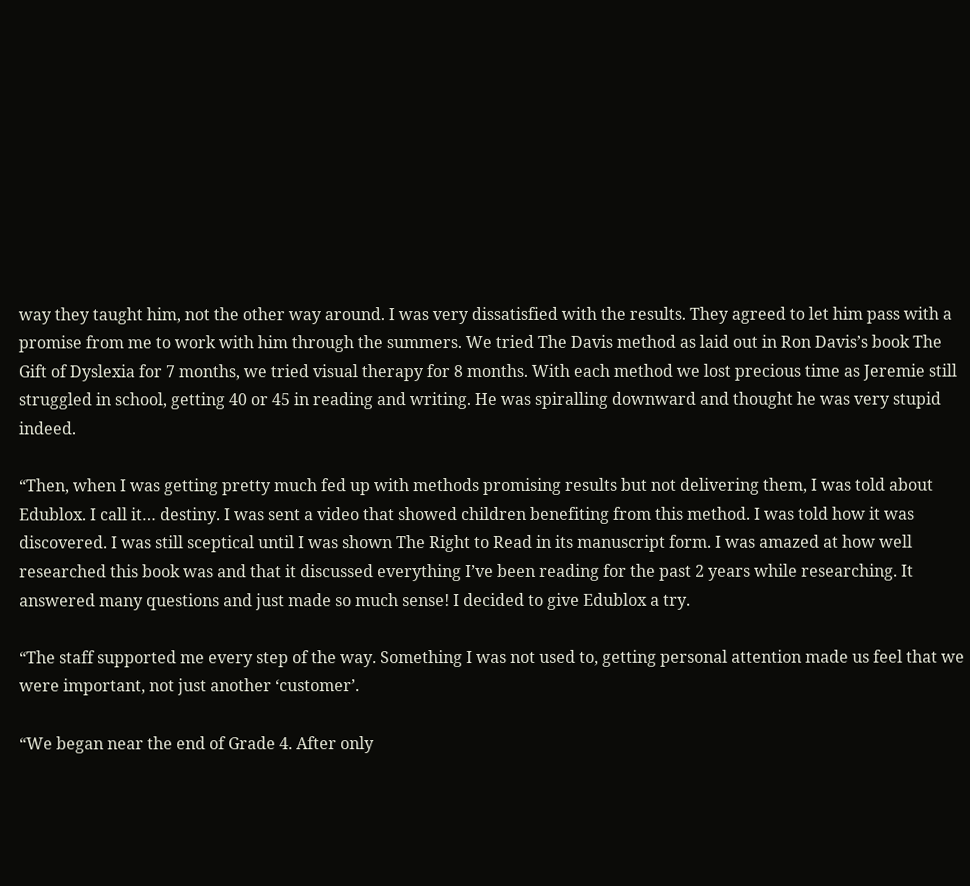way they taught him, not the other way around. I was very dissatisfied with the results. They agreed to let him pass with a promise from me to work with him through the summers. We tried The Davis method as laid out in Ron Davis’s book The Gift of Dyslexia for 7 months, we tried visual therapy for 8 months. With each method we lost precious time as Jeremie still struggled in school, getting 40 or 45 in reading and writing. He was spiralling downward and thought he was very stupid indeed.

“Then, when I was getting pretty much fed up with methods promising results but not delivering them, I was told about Edublox. I call it… destiny. I was sent a video that showed children benefiting from this method. I was told how it was discovered. I was still sceptical until I was shown The Right to Read in its manuscript form. I was amazed at how well researched this book was and that it discussed everything I’ve been reading for the past 2 years while researching. It answered many questions and just made so much sense! I decided to give Edublox a try.

“The staff supported me every step of the way. Something I was not used to, getting personal attention made us feel that we were important, not just another ‘customer’.

“We began near the end of Grade 4. After only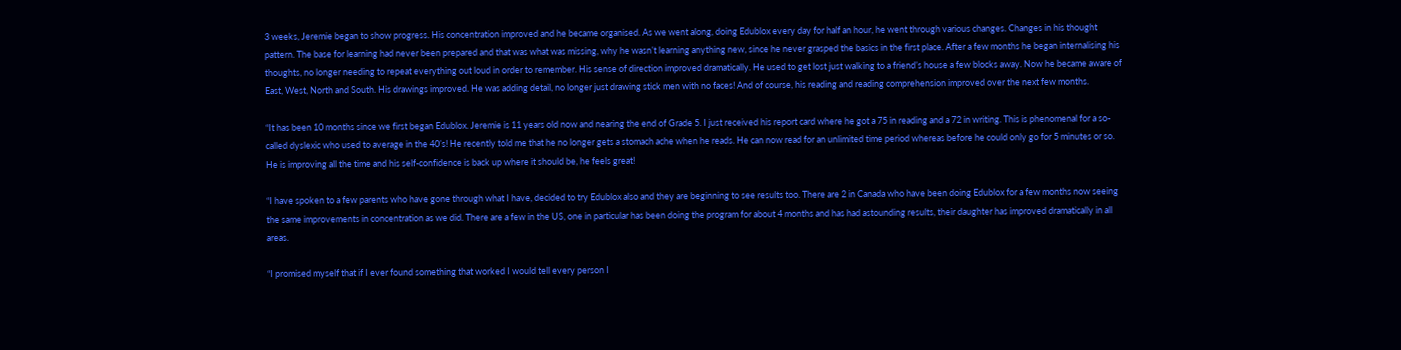3 weeks, Jeremie began to show progress. His concentration improved and he became organised. As we went along, doing Edublox every day for half an hour, he went through various changes. Changes in his thought pattern. The base for learning had never been prepared and that was what was missing, why he wasn’t learning anything new, since he never grasped the basics in the first place. After a few months he began internalising his thoughts, no longer needing to repeat everything out loud in order to remember. His sense of direction improved dramatically. He used to get lost just walking to a friend’s house a few blocks away. Now he became aware of East, West, North and South. His drawings improved. He was adding detail, no longer just drawing stick men with no faces! And of course, his reading and reading comprehension improved over the next few months.

“It has been 10 months since we first began Edublox. Jeremie is 11 years old now and nearing the end of Grade 5. I just received his report card where he got a 75 in reading and a 72 in writing. This is phenomenal for a so-called dyslexic who used to average in the 40’s! He recently told me that he no longer gets a stomach ache when he reads. He can now read for an unlimited time period whereas before he could only go for 5 minutes or so. He is improving all the time and his self-confidence is back up where it should be, he feels great!

“I have spoken to a few parents who have gone through what I have, decided to try Edublox also and they are beginning to see results too. There are 2 in Canada who have been doing Edublox for a few months now seeing the same improvements in concentration as we did. There are a few in the US, one in particular has been doing the program for about 4 months and has had astounding results, their daughter has improved dramatically in all areas.

“I promised myself that if I ever found something that worked I would tell every person I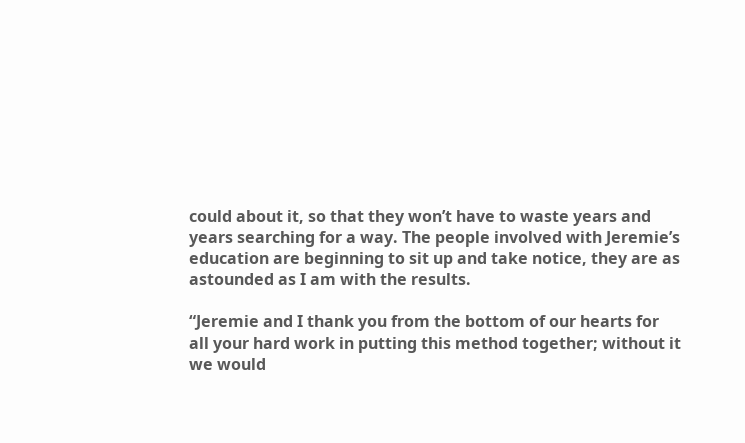could about it, so that they won’t have to waste years and years searching for a way. The people involved with Jeremie’s education are beginning to sit up and take notice, they are as astounded as I am with the results.

“Jeremie and I thank you from the bottom of our hearts for all your hard work in putting this method together; without it we would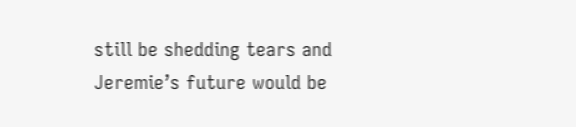still be shedding tears and Jeremie’s future would be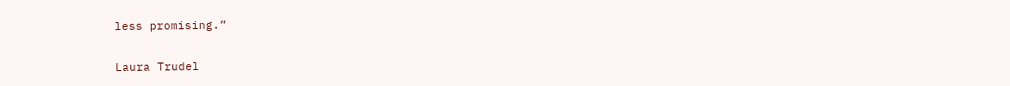less promising.”

Laura Trudel